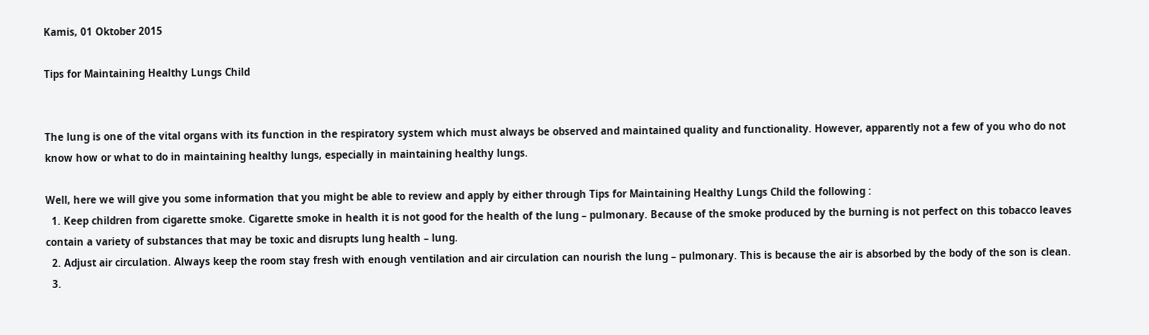Kamis, 01 Oktober 2015

Tips for Maintaining Healthy Lungs Child


The lung is one of the vital organs with its function in the respiratory system which must always be observed and maintained quality and functionality. However, apparently not a few of you who do not know how or what to do in maintaining healthy lungs, especially in maintaining healthy lungs.

Well, here we will give you some information that you might be able to review and apply by either through Tips for Maintaining Healthy Lungs Child the following :
  1. Keep children from cigarette smoke. Cigarette smoke in health it is not good for the health of the lung – pulmonary. Because of the smoke produced by the burning is not perfect on this tobacco leaves contain a variety of substances that may be toxic and disrupts lung health – lung.
  2. Adjust air circulation. Always keep the room stay fresh with enough ventilation and air circulation can nourish the lung – pulmonary. This is because the air is absorbed by the body of the son is clean.
  3.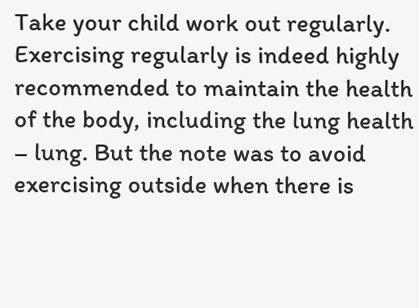Take your child work out regularly. Exercising regularly is indeed highly recommended to maintain the health of the body, including the lung health – lung. But the note was to avoid exercising outside when there is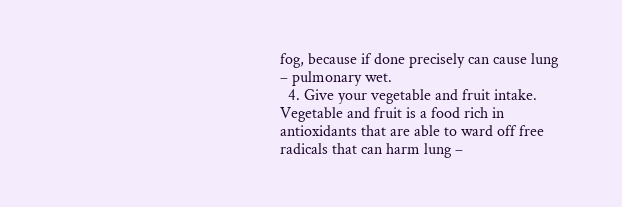fog, because if done precisely can cause lung – pulmonary wet.
  4. Give your vegetable and fruit intake. Vegetable and fruit is a food rich in antioxidants that are able to ward off free radicals that can harm lung –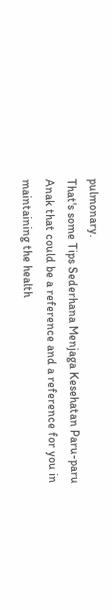pulmonary.
That's some Tips Sederhana Menjaga Kesehatan Paru-paru Anak that could be a reference and a reference for you in maintaining the health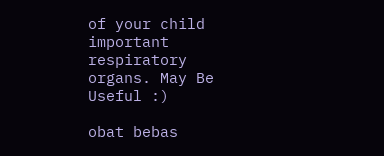of your child important respiratory organs. May Be Useful :)

obat bebas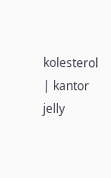kolesterol | kantor jelly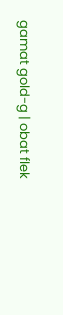gamat gold-g | obat flek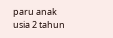paru anak usia 2 tahun